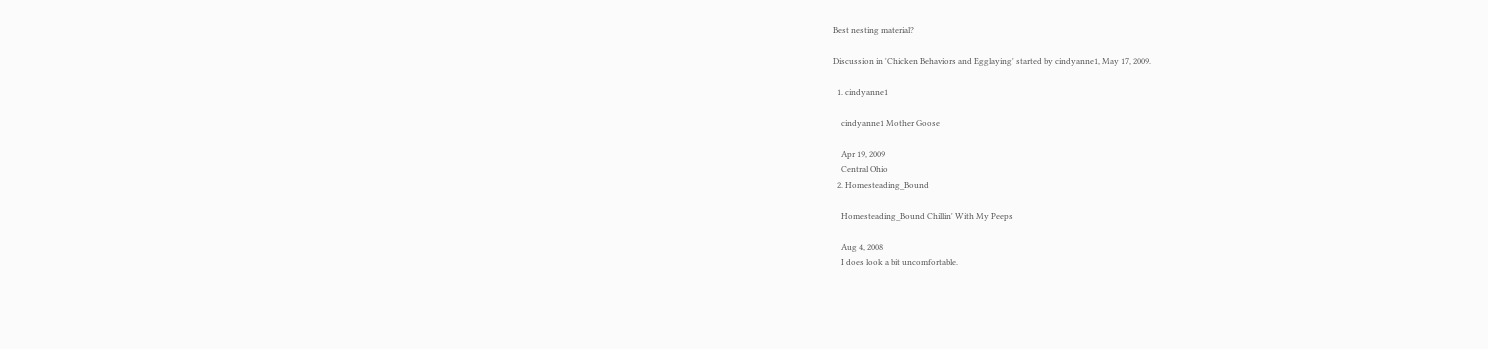Best nesting material?

Discussion in 'Chicken Behaviors and Egglaying' started by cindyanne1, May 17, 2009.

  1. cindyanne1

    cindyanne1 Mother Goose

    Apr 19, 2009
    Central Ohio
  2. Homesteading_Bound

    Homesteading_Bound Chillin' With My Peeps

    Aug 4, 2008
    I does look a bit uncomfortable.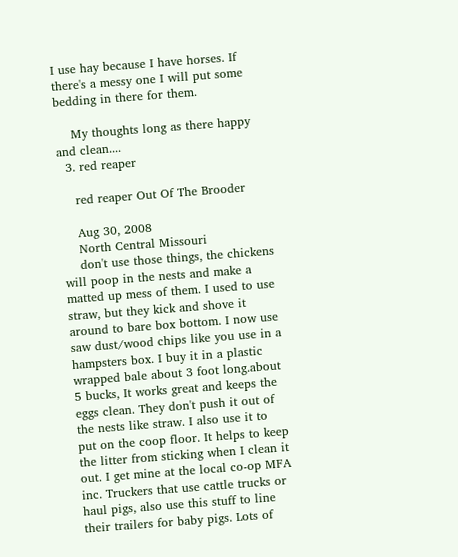I use hay because I have horses. If there's a messy one I will put some bedding in there for them.

    My thoughts long as there happy and clean....
  3. red reaper

    red reaper Out Of The Brooder

    Aug 30, 2008
    North Central Missouri
    don't use those things, the chickens will poop in the nests and make a matted up mess of them. I used to use straw, but they kick and shove it around to bare box bottom. I now use saw dust/wood chips like you use in a hampsters box. I buy it in a plastic wrapped bale about 3 foot long.about 5 bucks, It works great and keeps the eggs clean. They don't push it out of the nests like straw. I also use it to put on the coop floor. It helps to keep the litter from sticking when I clean it out. I get mine at the local co-op MFA inc. Truckers that use cattle trucks or haul pigs, also use this stuff to line their trailers for baby pigs. Lots of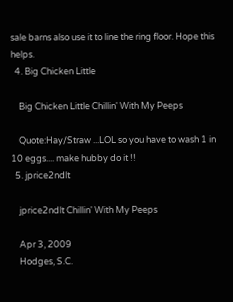sale barns also use it to line the ring floor. Hope this helps.
  4. Big Chicken Little

    Big Chicken Little Chillin' With My Peeps

    Quote:Hay/Straw ...LOL so you have to wash 1 in 10 eggs.... make hubby do it !!
  5. jprice2ndlt

    jprice2ndlt Chillin' With My Peeps

    Apr 3, 2009
    Hodges, S.C.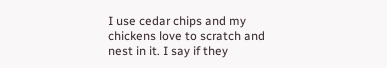I use cedar chips and my chickens love to scratch and nest in it. I say if they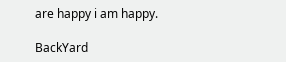are happy i am happy.

BackYard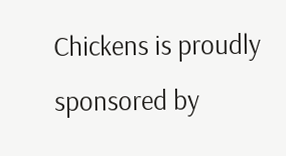Chickens is proudly sponsored by